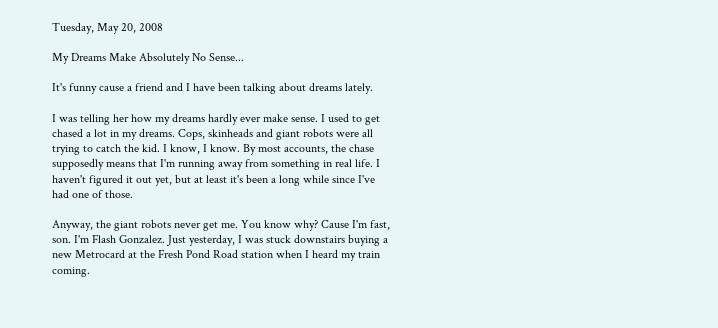Tuesday, May 20, 2008

My Dreams Make Absolutely No Sense...

It's funny cause a friend and I have been talking about dreams lately.

I was telling her how my dreams hardly ever make sense. I used to get chased a lot in my dreams. Cops, skinheads and giant robots were all trying to catch the kid. I know, I know. By most accounts, the chase supposedly means that I'm running away from something in real life. I haven't figured it out yet, but at least it's been a long while since I've had one of those.

Anyway, the giant robots never get me. You know why? Cause I'm fast, son. I'm Flash Gonzalez. Just yesterday, I was stuck downstairs buying a new Metrocard at the Fresh Pond Road station when I heard my train coming.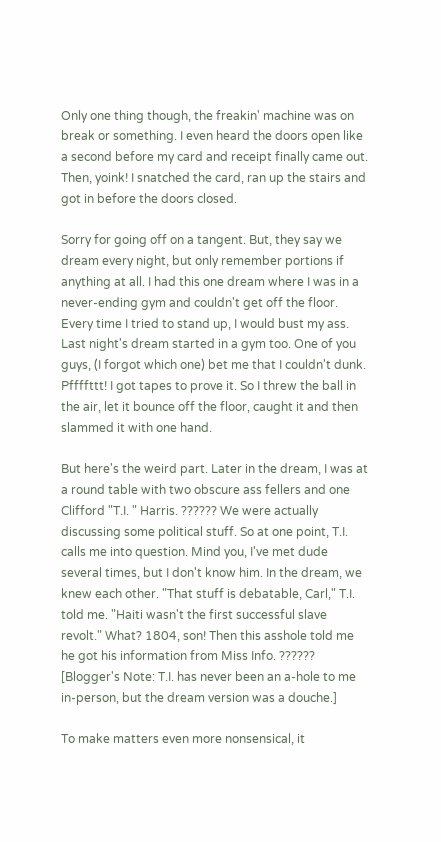Only one thing though, the freakin' machine was on break or something. I even heard the doors open like a second before my card and receipt finally came out. Then, yoink! I snatched the card, ran up the stairs and got in before the doors closed.

Sorry for going off on a tangent. But, they say we dream every night, but only remember portions if anything at all. I had this one dream where I was in a never-ending gym and couldn't get off the floor. Every time I tried to stand up, I would bust my ass. Last night's dream started in a gym too. One of you guys, (I forgot which one) bet me that I couldn't dunk. Pffffttt! I got tapes to prove it. So I threw the ball in the air, let it bounce off the floor, caught it and then slammed it with one hand.

But here's the weird part. Later in the dream, I was at a round table with two obscure ass fellers and one Clifford "T.I. " Harris. ?????? We were actually discussing some political stuff. So at one point, T.I. calls me into question. Mind you, I've met dude several times, but I don't know him. In the dream, we knew each other. "That stuff is debatable, Carl," T.I. told me. "Haiti wasn't the first successful slave revolt." What? 1804, son! Then this asshole told me he got his information from Miss Info. ?????? [Blogger's Note: T.I. has never been an a-hole to me in-person, but the dream version was a douche.]

To make matters even more nonsensical, it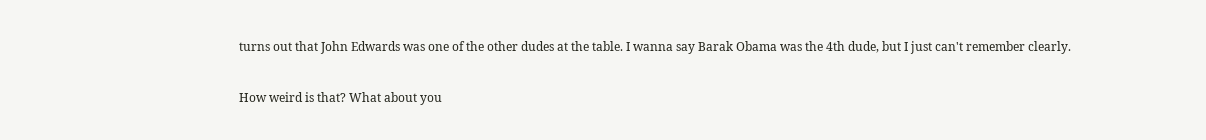turns out that John Edwards was one of the other dudes at the table. I wanna say Barak Obama was the 4th dude, but I just can't remember clearly.

How weird is that? What about you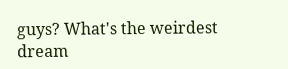guys? What's the weirdest dream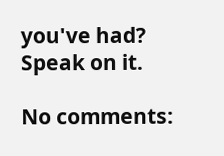you've had? Speak on it.

No comments: